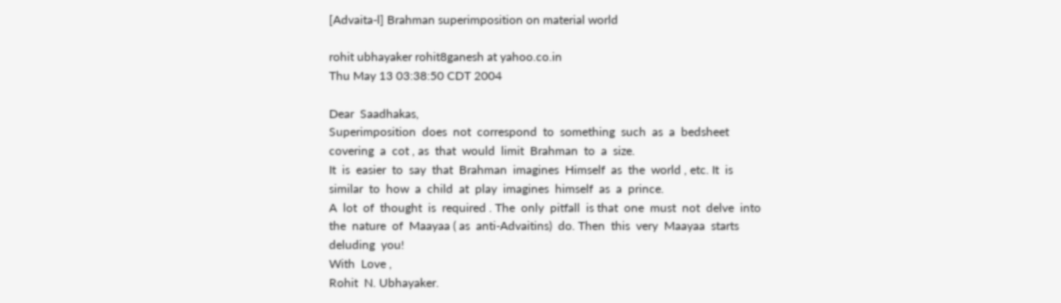[Advaita-l] Brahman superimposition on material world

rohit ubhayaker rohit8ganesh at yahoo.co.in
Thu May 13 03:38:50 CDT 2004

Dear  Saadhakas,
Superimposition  does  not  correspond  to  something  such  as  a  bedsheet  covering  a  cot , as  that  would  limit  Brahman  to  a  size.
It  is  easier  to  say  that  Brahman  imagines  Himself  as  the  world , etc. It  is  similar  to  how  a  child  at  play  imagines  himself  as  a  prince.
A  lot  of  thought  is  required . The  only  pitfall  is that  one  must  not  delve  into  the  nature  of  Maayaa ( as  anti-Advaitins)  do. Then  this  very  Maayaa  starts  deluding  you!
With  Love ,
Rohit  N. Ubhayaker.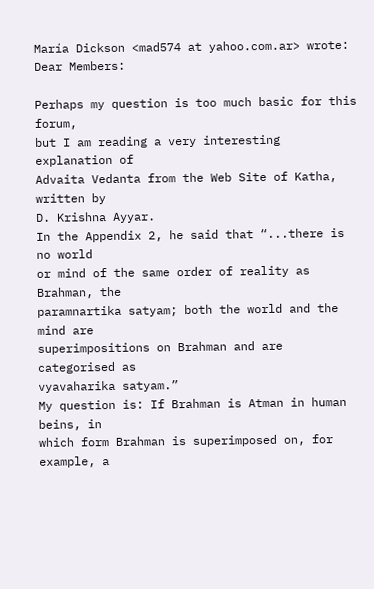María Dickson <mad574 at yahoo.com.ar> wrote:
Dear Members:

Perhaps my question is too much basic for this forum,
but I am reading a very interesting explanation of
Advaita Vedanta from the Web Site of Katha, written by
D. Krishna Ayyar.
In the Appendix 2, he said that “...there is no world
or mind of the same order of reality as Brahman, the
paramnartika satyam; both the world and the mind are
superimpositions on Brahman and are categorised as
vyavaharika satyam.”
My question is: If Brahman is Atman in human beins, in
which form Brahman is superimposed on, for example, a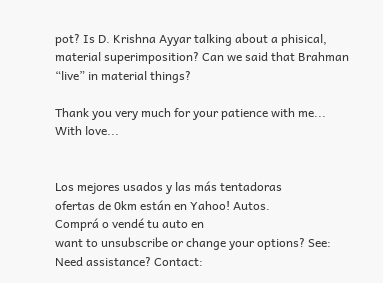pot? Is D. Krishna Ayyar talking about a phisical,
material superimposition? Can we said that Brahman
“live” in material things?

Thank you very much for your patience with me...
With love...


Los mejores usados y las más tentadoras
ofertas de 0km están en Yahoo! Autos.
Comprá o vendé tu auto en
want to unsubscribe or change your options? See:
Need assistance? Contact: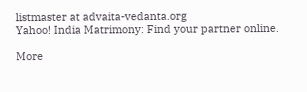listmaster at advaita-vedanta.org
Yahoo! India Matrimony: Find your partner online.

More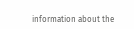information about the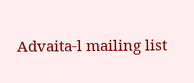Advaita-l mailing list